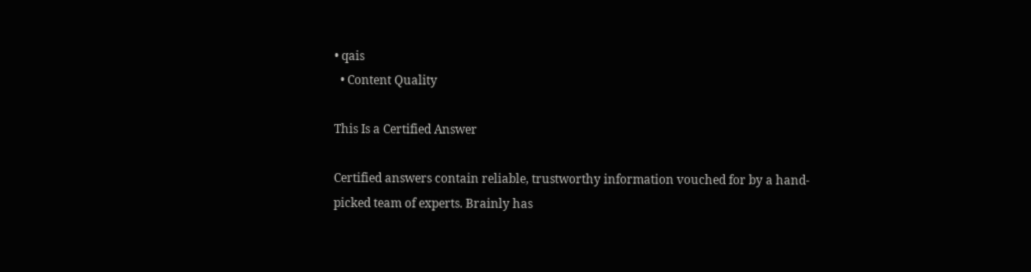• qais
  • Content Quality

This Is a Certified Answer

Certified answers contain reliable, trustworthy information vouched for by a hand-picked team of experts. Brainly has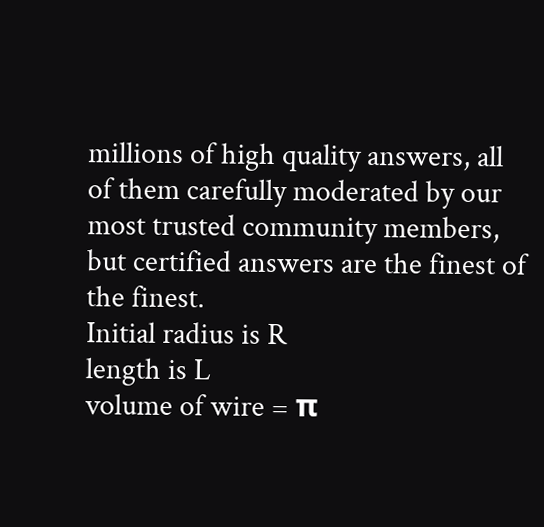millions of high quality answers, all of them carefully moderated by our most trusted community members, but certified answers are the finest of the finest.
Initial radius is R
length is L
volume of wire = π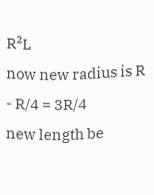R²L
now new radius is R - R/4 = 3R/4
new length be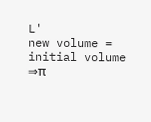L'
new volume = initial volume
⇒π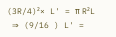(3R/4)²× L' = π R²L
 ⇒ (9/16 ) L' =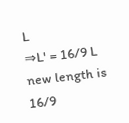L
⇒L' = 16/9 L
new length is 16/9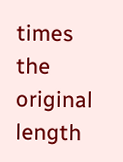times the original length